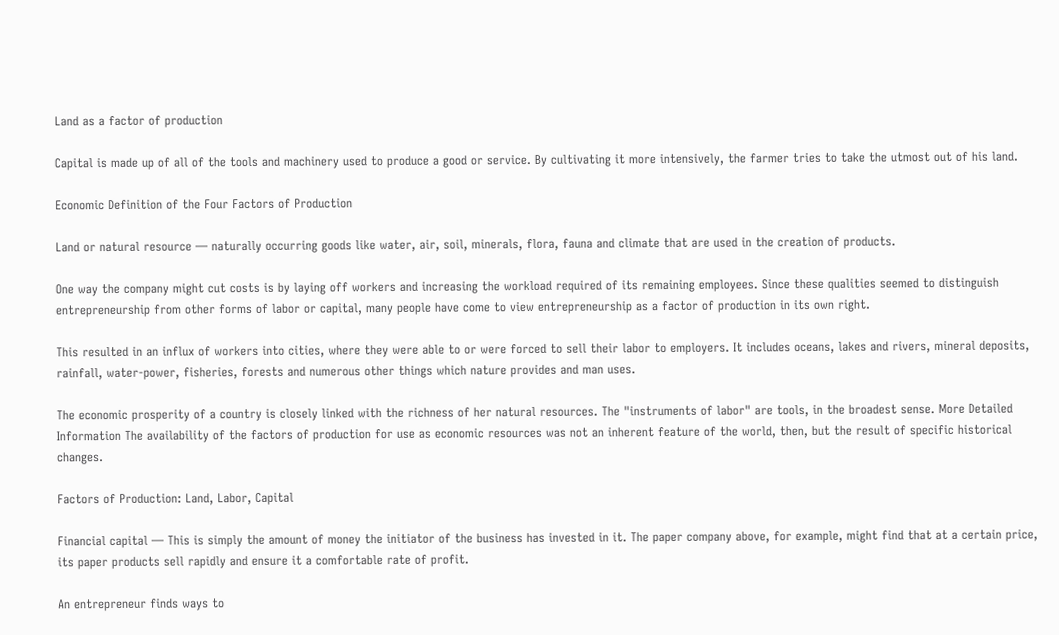Land as a factor of production

Capital is made up of all of the tools and machinery used to produce a good or service. By cultivating it more intensively, the farmer tries to take the utmost out of his land.

Economic Definition of the Four Factors of Production

Land or natural resource — naturally occurring goods like water, air, soil, minerals, flora, fauna and climate that are used in the creation of products.

One way the company might cut costs is by laying off workers and increasing the workload required of its remaining employees. Since these qualities seemed to distinguish entrepreneurship from other forms of labor or capital, many people have come to view entrepreneurship as a factor of production in its own right.

This resulted in an influx of workers into cities, where they were able to or were forced to sell their labor to employers. It includes oceans, lakes and rivers, mineral deposits, rainfall, water-power, fisheries, forests and numerous other things which nature provides and man uses.

The economic prosperity of a country is closely linked with the richness of her natural resources. The "instruments of labor" are tools, in the broadest sense. More Detailed Information The availability of the factors of production for use as economic resources was not an inherent feature of the world, then, but the result of specific historical changes.

Factors of Production: Land, Labor, Capital

Financial capital — This is simply the amount of money the initiator of the business has invested in it. The paper company above, for example, might find that at a certain price, its paper products sell rapidly and ensure it a comfortable rate of profit.

An entrepreneur finds ways to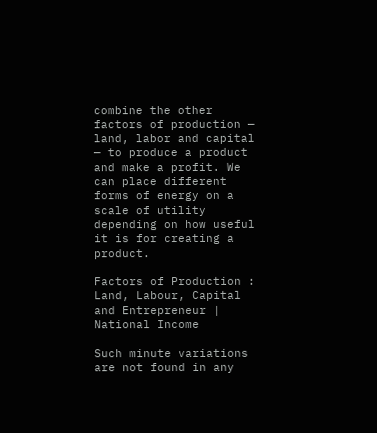combine the other factors of production — land, labor and capital — to produce a product and make a profit. We can place different forms of energy on a scale of utility depending on how useful it is for creating a product.

Factors of Production : Land, Labour, Capital and Entrepreneur | National Income

Such minute variations are not found in any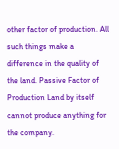other factor of production. All such things make a difference in the quality of the land. Passive Factor of Production Land by itself cannot produce anything for the company.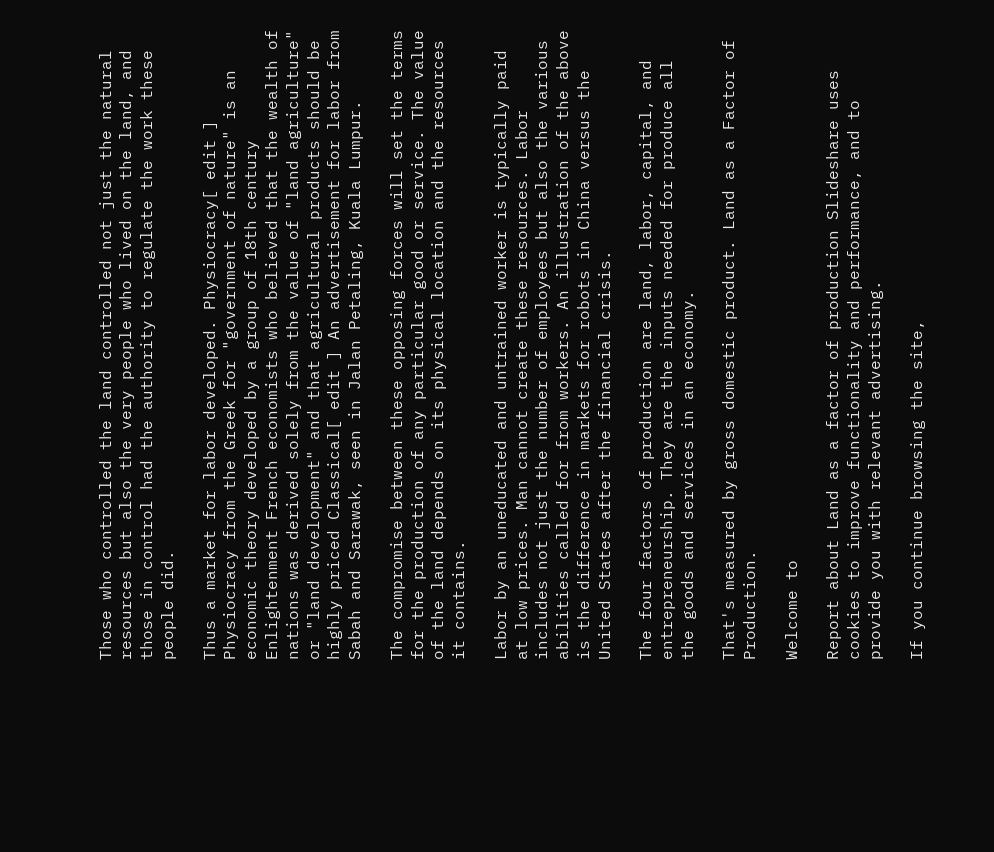Those who controlled the land controlled not just the natural resources but also the very people who lived on the land, and those in control had the authority to regulate the work these people did.

Thus a market for labor developed. Physiocracy[ edit ] Physiocracy from the Greek for "government of nature" is an economic theory developed by a group of 18th century Enlightenment French economists who believed that the wealth of nations was derived solely from the value of "land agriculture" or "land development" and that agricultural products should be highly priced Classical[ edit ] An advertisement for labor from Sabah and Sarawak, seen in Jalan Petaling, Kuala Lumpur.

The compromise between these opposing forces will set the terms for the production of any particular good or service. The value of the land depends on its physical location and the resources it contains.

Labor by an uneducated and untrained worker is typically paid at low prices. Man cannot create these resources. Labor includes not just the number of employees but also the various abilities called for from workers. An illustration of the above is the difference in markets for robots in China versus the United States after the financial crisis.

The four factors of production are land, labor, capital, and entrepreneurship. They are the inputs needed for produce all the goods and services in an economy.

That's measured by gross domestic product. Land as a Factor of Production.

Welcome to

Report about Land as a factor of production Slideshare uses cookies to improve functionality and performance, and to provide you with relevant advertising.

If you continue browsing the site,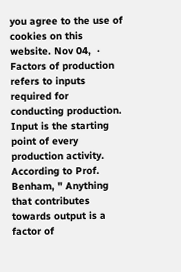you agree to the use of cookies on this website. Nov 04,  · Factors of production refers to inputs required for conducting production. Input is the starting point of every production activity. According to Prof. Benham, " Anything that contributes towards output is a factor of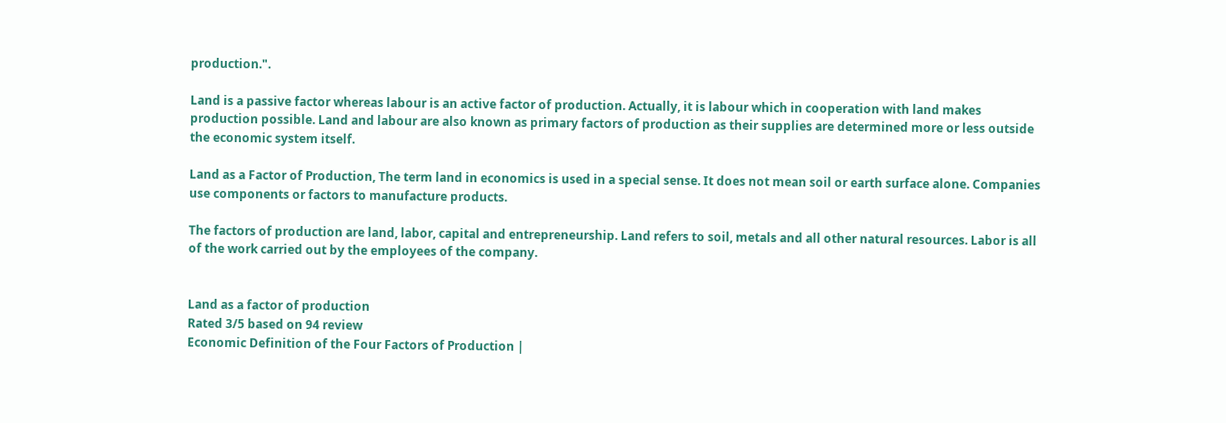production.".

Land is a passive factor whereas labour is an active factor of production. Actually, it is labour which in cooperation with land makes production possible. Land and labour are also known as primary factors of production as their supplies are determined more or less outside the economic system itself.

Land as a Factor of Production, The term land in economics is used in a special sense. It does not mean soil or earth surface alone. Companies use components or factors to manufacture products.

The factors of production are land, labor, capital and entrepreneurship. Land refers to soil, metals and all other natural resources. Labor is all of the work carried out by the employees of the company.


Land as a factor of production
Rated 3/5 based on 94 review
Economic Definition of the Four Factors of Production |